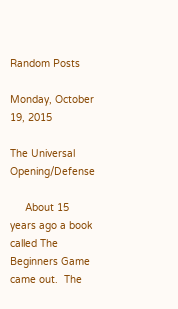Random Posts

Monday, October 19, 2015

The Universal Opening/Defense

     About 15 years ago a book called The Beginners Game came out.  The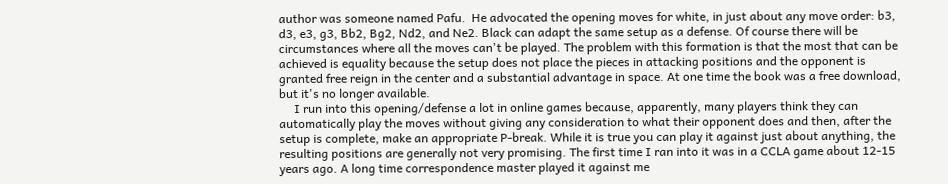author was someone named Pafu.  He advocated the opening moves for white, in just about any move order: b3, d3, e3, g3, Bb2, Bg2, Nd2, and Ne2. Black can adapt the same setup as a defense. Of course there will be circumstances where all the moves can't be played. The problem with this formation is that the most that can be achieved is equality because the setup does not place the pieces in attacking positions and the opponent is granted free reign in the center and a substantial advantage in space. At one time the book was a free download, but it's no longer available.
     I run into this opening/defense a lot in online games because, apparently, many players think they can automatically play the moves without giving any consideration to what their opponent does and then, after the setup is complete, make an appropriate P-break. While it is true you can play it against just about anything, the resulting positions are generally not very promising. The first time I ran into it was in a CCLA game about 12-15 years ago. A long time correspondence master played it against me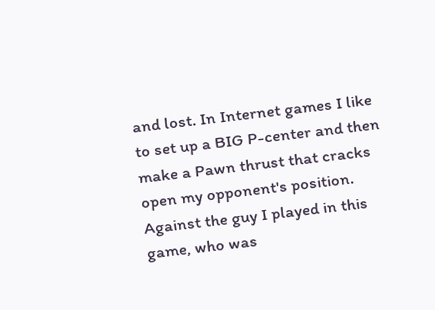and lost. In Internet games I like to set up a BIG P-center and then make a Pawn thrust that cracks open my opponent's position. Against the guy I played in this game, who was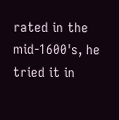rated in the mid-1600's, he tried it in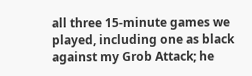all three 15-minute games we played, including one as black against my Grob Attack; he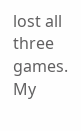lost all three games. My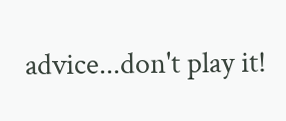advice...don't play it!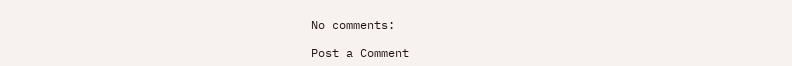No comments:

Post a Comment